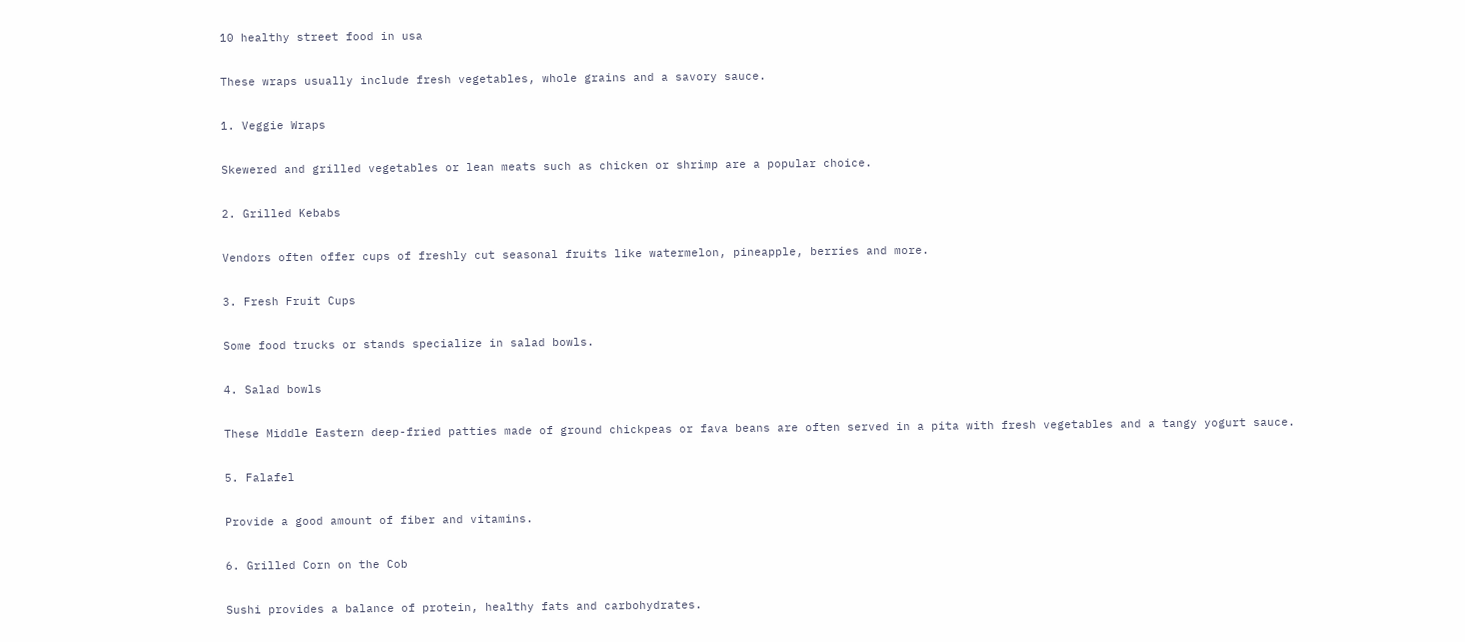10 healthy street food in usa

These wraps usually include fresh vegetables, whole grains and a savory sauce.

1. Veggie Wraps

Skewered and grilled vegetables or lean meats such as chicken or shrimp are a popular choice.

2. Grilled Kebabs

Vendors often offer cups of freshly cut seasonal fruits like watermelon, pineapple, berries and more.

3. Fresh Fruit Cups

Some food trucks or stands specialize in salad bowls.

4. Salad bowls

These Middle Eastern deep-fried patties made of ground chickpeas or fava beans are often served in a pita with fresh vegetables and a tangy yogurt sauce.

5. Falafel

Provide a good amount of fiber and vitamins.

6. Grilled Corn on the Cob

Sushi provides a balance of protein, healthy fats and carbohydrates.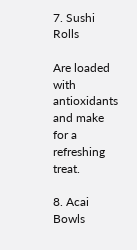7. Sushi Rolls

Are loaded with antioxidants and make for a refreshing treat.

8. Acai Bowls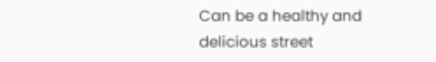Can be a healthy and delicious street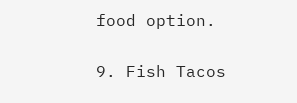food option.

9. Fish Tacos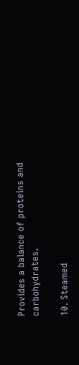Provides a balance of proteins and carbohydrates.

10. Steamed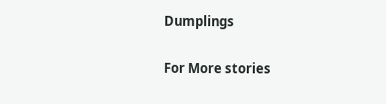Dumplings

For More stories